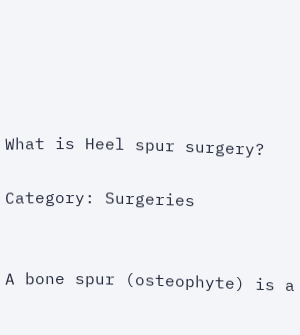What is Heel spur surgery?

Category: Surgeries


A bone spur (osteophyte) is a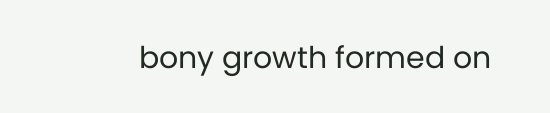bony growth formed on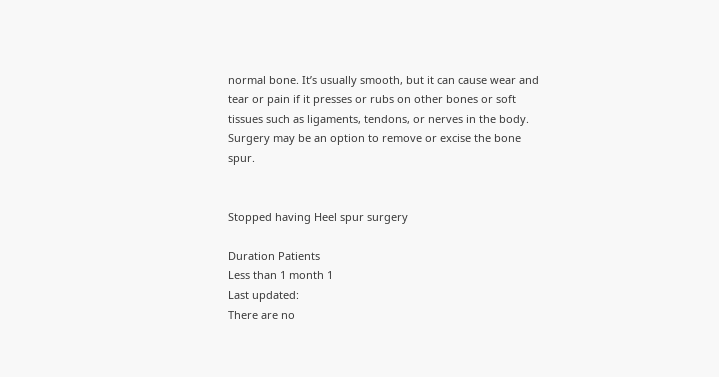normal bone. It’s usually smooth, but it can cause wear and tear or pain if it presses or rubs on other bones or soft tissues such as ligaments, tendons, or nerves in the body. Surgery may be an option to remove or excise the bone spur.


Stopped having Heel spur surgery

Duration Patients
Less than 1 month 1
Last updated:
There are no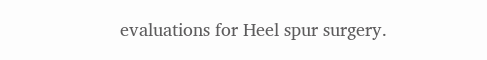evaluations for Heel spur surgery.